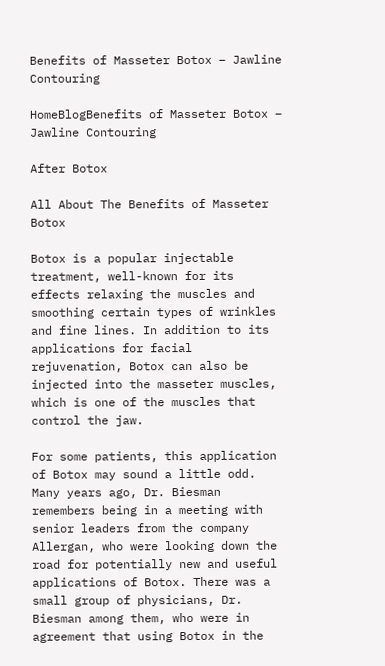Benefits of Masseter Botox – Jawline Contouring

HomeBlogBenefits of Masseter Botox – Jawline Contouring

After Botox

All About The Benefits of Masseter Botox

Botox is a popular injectable treatment, well-known for its effects relaxing the muscles and smoothing certain types of wrinkles and fine lines. In addition to its applications for facial rejuvenation, Botox can also be injected into the masseter muscles, which is one of the muscles that control the jaw.

For some patients, this application of Botox may sound a little odd. Many years ago, Dr. Biesman remembers being in a meeting with senior leaders from the company Allergan, who were looking down the road for potentially new and useful applications of Botox. There was a small group of physicians, Dr. Biesman among them, who were in agreement that using Botox in the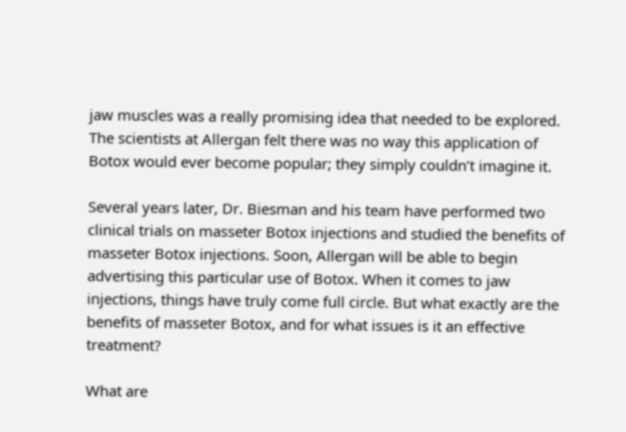jaw muscles was a really promising idea that needed to be explored. The scientists at Allergan felt there was no way this application of Botox would ever become popular; they simply couldn’t imagine it.

Several years later, Dr. Biesman and his team have performed two clinical trials on masseter Botox injections and studied the benefits of masseter Botox injections. Soon, Allergan will be able to begin advertising this particular use of Botox. When it comes to jaw injections, things have truly come full circle. But what exactly are the benefits of masseter Botox, and for what issues is it an effective treatment?

What are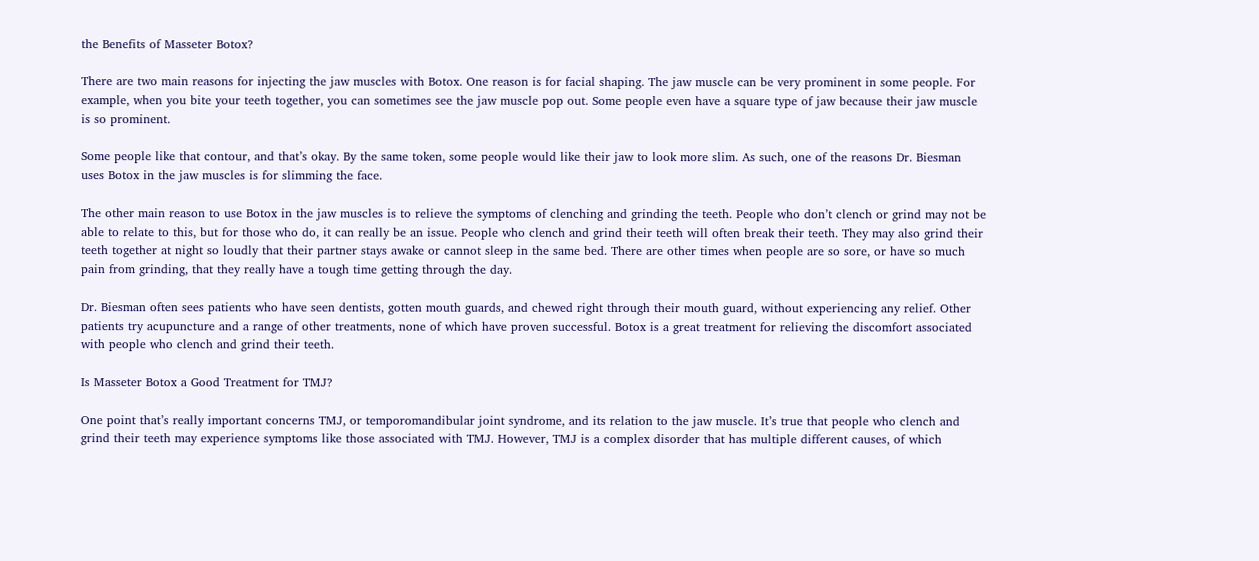the Benefits of Masseter Botox?

There are two main reasons for injecting the jaw muscles with Botox. One reason is for facial shaping. The jaw muscle can be very prominent in some people. For example, when you bite your teeth together, you can sometimes see the jaw muscle pop out. Some people even have a square type of jaw because their jaw muscle is so prominent.

Some people like that contour, and that’s okay. By the same token, some people would like their jaw to look more slim. As such, one of the reasons Dr. Biesman uses Botox in the jaw muscles is for slimming the face.

The other main reason to use Botox in the jaw muscles is to relieve the symptoms of clenching and grinding the teeth. People who don’t clench or grind may not be able to relate to this, but for those who do, it can really be an issue. People who clench and grind their teeth will often break their teeth. They may also grind their teeth together at night so loudly that their partner stays awake or cannot sleep in the same bed. There are other times when people are so sore, or have so much pain from grinding, that they really have a tough time getting through the day.

Dr. Biesman often sees patients who have seen dentists, gotten mouth guards, and chewed right through their mouth guard, without experiencing any relief. Other patients try acupuncture and a range of other treatments, none of which have proven successful. Botox is a great treatment for relieving the discomfort associated with people who clench and grind their teeth.

Is Masseter Botox a Good Treatment for TMJ?

One point that’s really important concerns TMJ, or temporomandibular joint syndrome, and its relation to the jaw muscle. It’s true that people who clench and grind their teeth may experience symptoms like those associated with TMJ. However, TMJ is a complex disorder that has multiple different causes, of which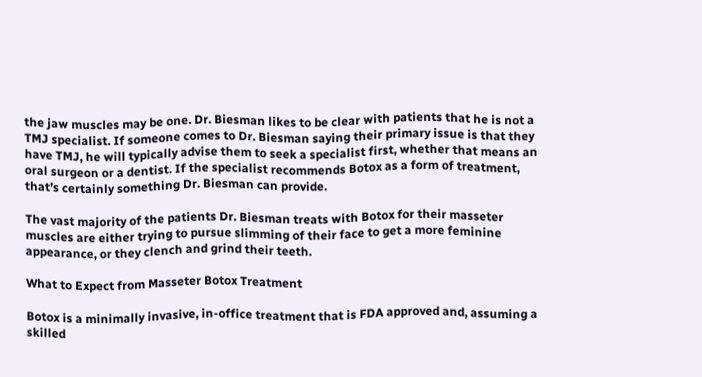the jaw muscles may be one. Dr. Biesman likes to be clear with patients that he is not a TMJ specialist. If someone comes to Dr. Biesman saying their primary issue is that they have TMJ, he will typically advise them to seek a specialist first, whether that means an oral surgeon or a dentist. If the specialist recommends Botox as a form of treatment, that’s certainly something Dr. Biesman can provide.

The vast majority of the patients Dr. Biesman treats with Botox for their masseter muscles are either trying to pursue slimming of their face to get a more feminine appearance, or they clench and grind their teeth.

What to Expect from Masseter Botox Treatment

Botox is a minimally invasive, in-office treatment that is FDA approved and, assuming a skilled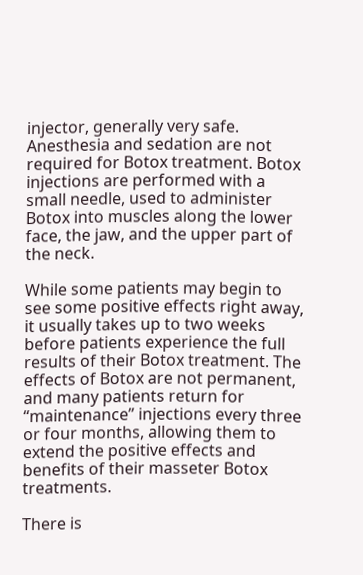injector, generally very safe. Anesthesia and sedation are not required for Botox treatment. Botox injections are performed with a small needle, used to administer Botox into muscles along the lower face, the jaw, and the upper part of the neck.

While some patients may begin to see some positive effects right away, it usually takes up to two weeks before patients experience the full results of their Botox treatment. The effects of Botox are not permanent, and many patients return for “maintenance” injections every three or four months, allowing them to extend the positive effects and benefits of their masseter Botox treatments.

There is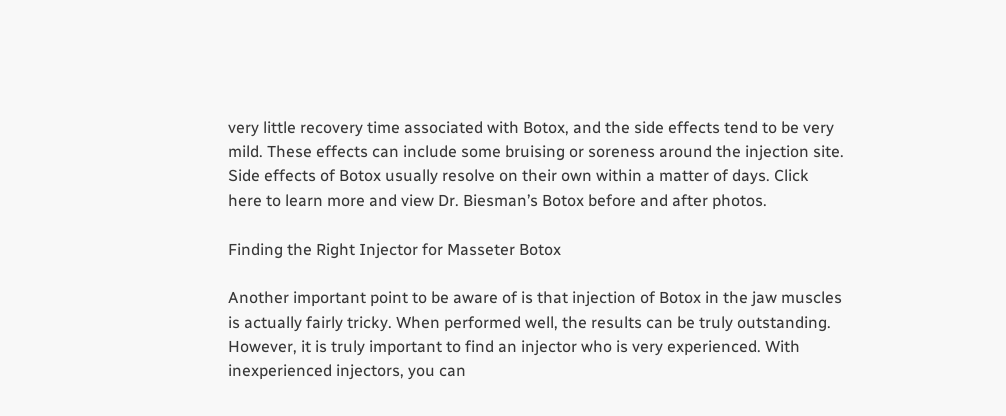very little recovery time associated with Botox, and the side effects tend to be very mild. These effects can include some bruising or soreness around the injection site. Side effects of Botox usually resolve on their own within a matter of days. Click here to learn more and view Dr. Biesman’s Botox before and after photos.

Finding the Right Injector for Masseter Botox

Another important point to be aware of is that injection of Botox in the jaw muscles is actually fairly tricky. When performed well, the results can be truly outstanding. However, it is truly important to find an injector who is very experienced. With inexperienced injectors, you can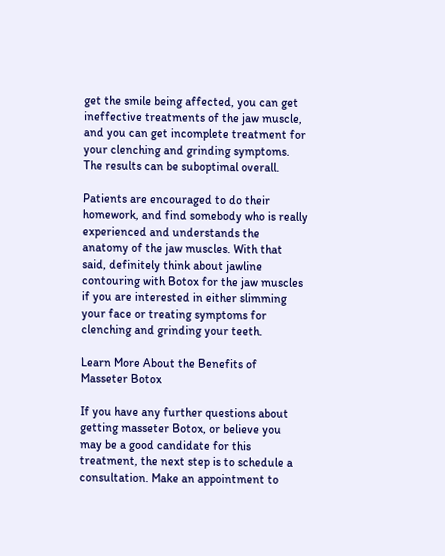get the smile being affected, you can get ineffective treatments of the jaw muscle, and you can get incomplete treatment for your clenching and grinding symptoms. The results can be suboptimal overall.

Patients are encouraged to do their homework, and find somebody who is really experienced and understands the anatomy of the jaw muscles. With that said, definitely think about jawline contouring with Botox for the jaw muscles if you are interested in either slimming your face or treating symptoms for clenching and grinding your teeth.

Learn More About the Benefits of Masseter Botox

If you have any further questions about getting masseter Botox, or believe you may be a good candidate for this treatment, the next step is to schedule a consultation. Make an appointment to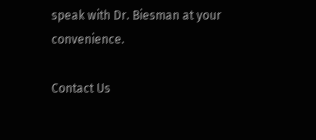speak with Dr. Biesman at your convenience.

Contact Us